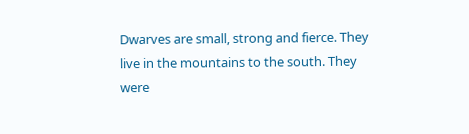Dwarves are small, strong and fierce. They live in the mountains to the south. They were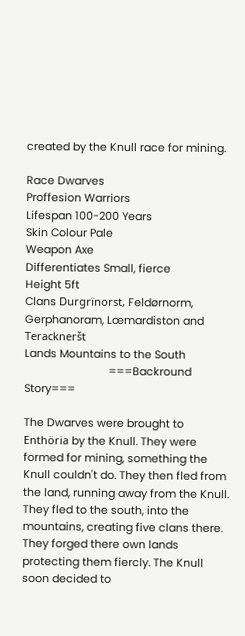created by the Knull race for mining.

Race Dwarves
Proffesion Warriors
Lifespan 100-200 Years
Skin Colour Pale
Weapon Axe
Differentiates Small, fierce
Height 5ft
Clans Durgrïnorst, Feldørnorm, Gerphanoram, Lœmardiston and Terackneršt
Lands Mountains to the South
                            ===Backround Story===

The Dwarves were brought to Enthöria by the Knull. They were formed for mining, something the Knull couldn't do. They then fled from the land, running away from the Knull. They fled to the south, into the mountains, creating five clans there. They forged there own lands protecting them fiercly. The Knull soon decided to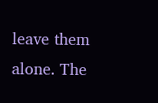leave them alone. The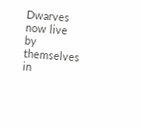Dwarves now live by themselves in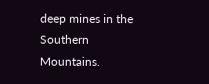deep mines in the Southern Mountains.